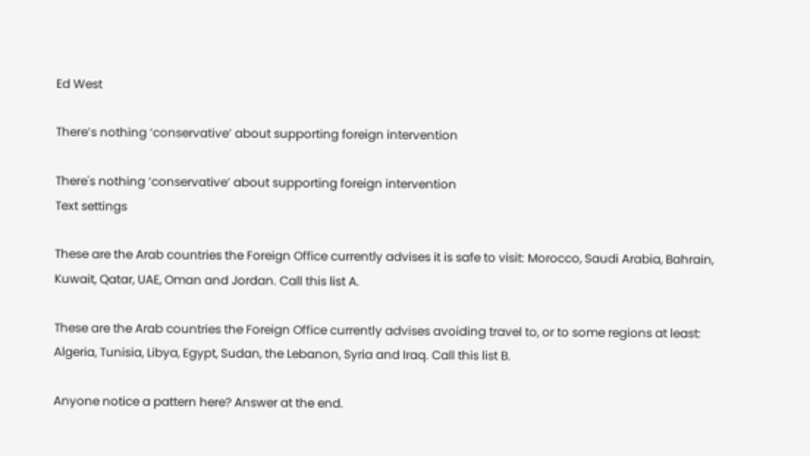Ed West

There’s nothing ‘conservative’ about supporting foreign intervention

There's nothing ‘conservative’ about supporting foreign intervention
Text settings

These are the Arab countries the Foreign Office currently advises it is safe to visit: Morocco, Saudi Arabia, Bahrain, Kuwait, Qatar, UAE, Oman and Jordan. Call this list A.

These are the Arab countries the Foreign Office currently advises avoiding travel to, or to some regions at least: Algeria, Tunisia, Libya, Egypt, Sudan, the Lebanon, Syria and Iraq. Call this list B.

Anyone notice a pattern here? Answer at the end.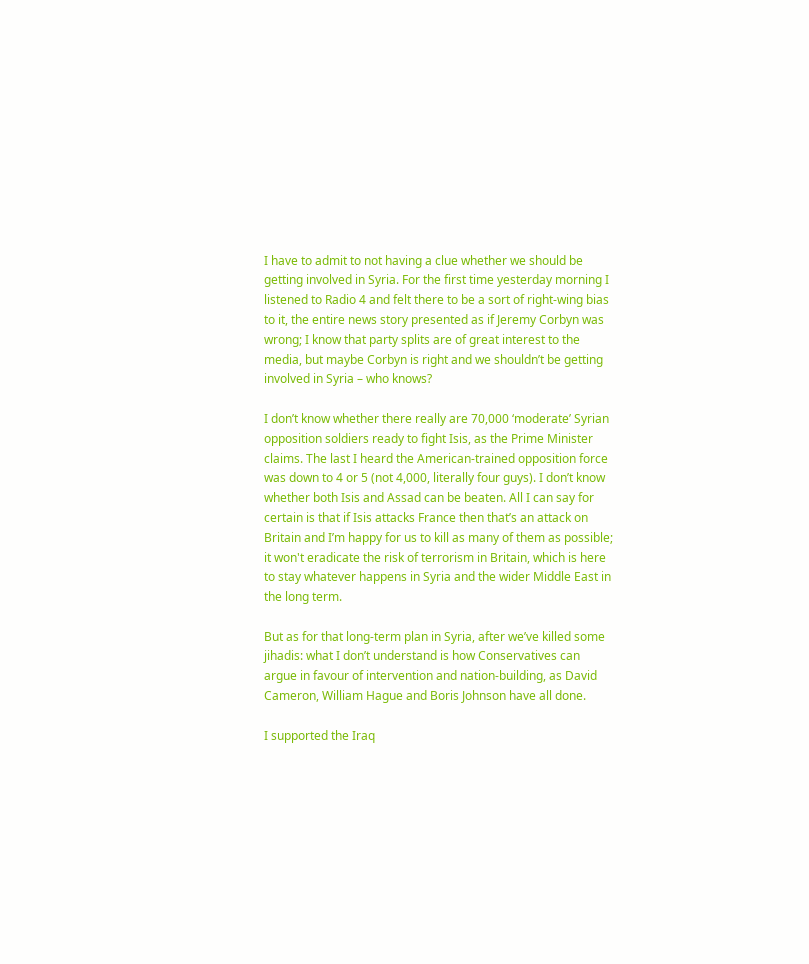I have to admit to not having a clue whether we should be getting involved in Syria. For the first time yesterday morning I listened to Radio 4 and felt there to be a sort of right-wing bias to it, the entire news story presented as if Jeremy Corbyn was wrong; I know that party splits are of great interest to the media, but maybe Corbyn is right and we shouldn’t be getting involved in Syria – who knows?

I don’t know whether there really are 70,000 ‘moderate’ Syrian opposition soldiers ready to fight Isis, as the Prime Minister claims. The last I heard the American-trained opposition force was down to 4 or 5 (not 4,000, literally four guys). I don’t know whether both Isis and Assad can be beaten. All I can say for certain is that if Isis attacks France then that’s an attack on Britain and I’m happy for us to kill as many of them as possible; it won't eradicate the risk of terrorism in Britain, which is here to stay whatever happens in Syria and the wider Middle East in the long term.

But as for that long-term plan in Syria, after we’ve killed some jihadis: what I don’t understand is how Conservatives can argue in favour of intervention and nation-building, as David Cameron, William Hague and Boris Johnson have all done.

I supported the Iraq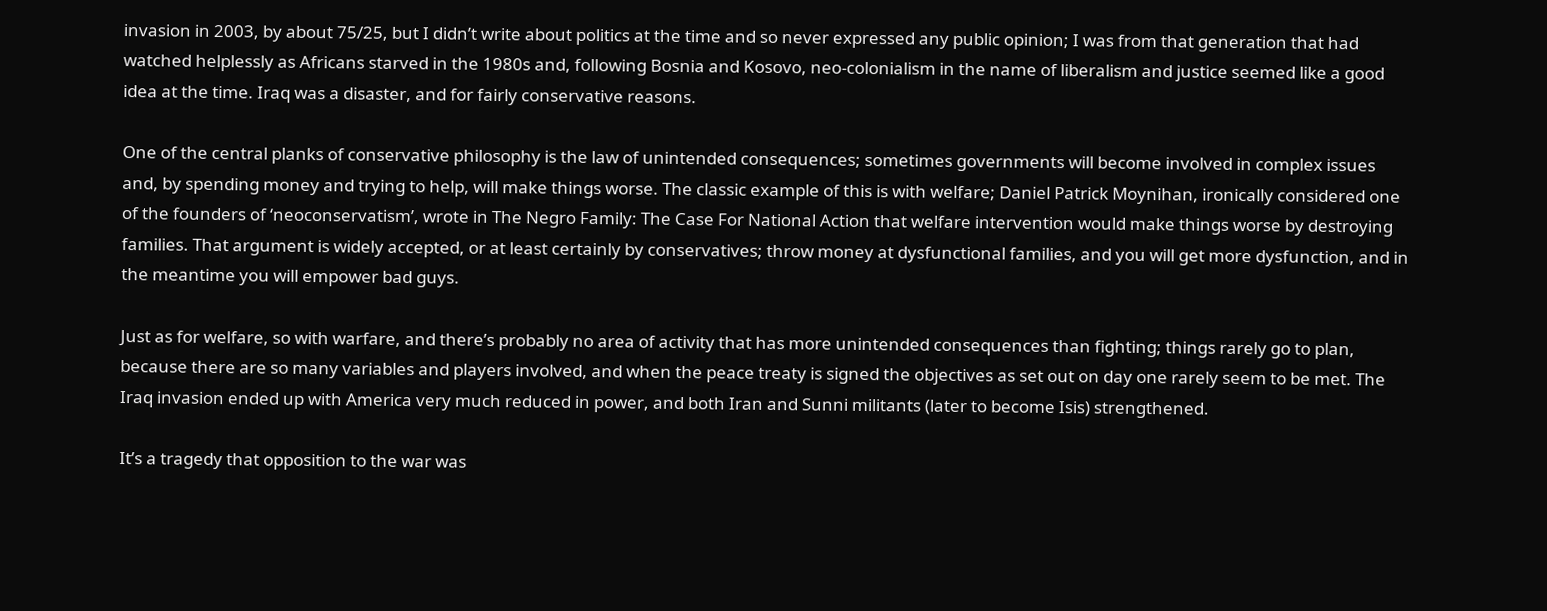invasion in 2003, by about 75/25, but I didn’t write about politics at the time and so never expressed any public opinion; I was from that generation that had watched helplessly as Africans starved in the 1980s and, following Bosnia and Kosovo, neo-colonialism in the name of liberalism and justice seemed like a good idea at the time. Iraq was a disaster, and for fairly conservative reasons.

One of the central planks of conservative philosophy is the law of unintended consequences; sometimes governments will become involved in complex issues and, by spending money and trying to help, will make things worse. The classic example of this is with welfare; Daniel Patrick Moynihan, ironically considered one of the founders of ‘neoconservatism’, wrote in The Negro Family: The Case For National Action that welfare intervention would make things worse by destroying families. That argument is widely accepted, or at least certainly by conservatives; throw money at dysfunctional families, and you will get more dysfunction, and in the meantime you will empower bad guys.

Just as for welfare, so with warfare, and there’s probably no area of activity that has more unintended consequences than fighting; things rarely go to plan, because there are so many variables and players involved, and when the peace treaty is signed the objectives as set out on day one rarely seem to be met. The Iraq invasion ended up with America very much reduced in power, and both Iran and Sunni militants (later to become Isis) strengthened.

It’s a tragedy that opposition to the war was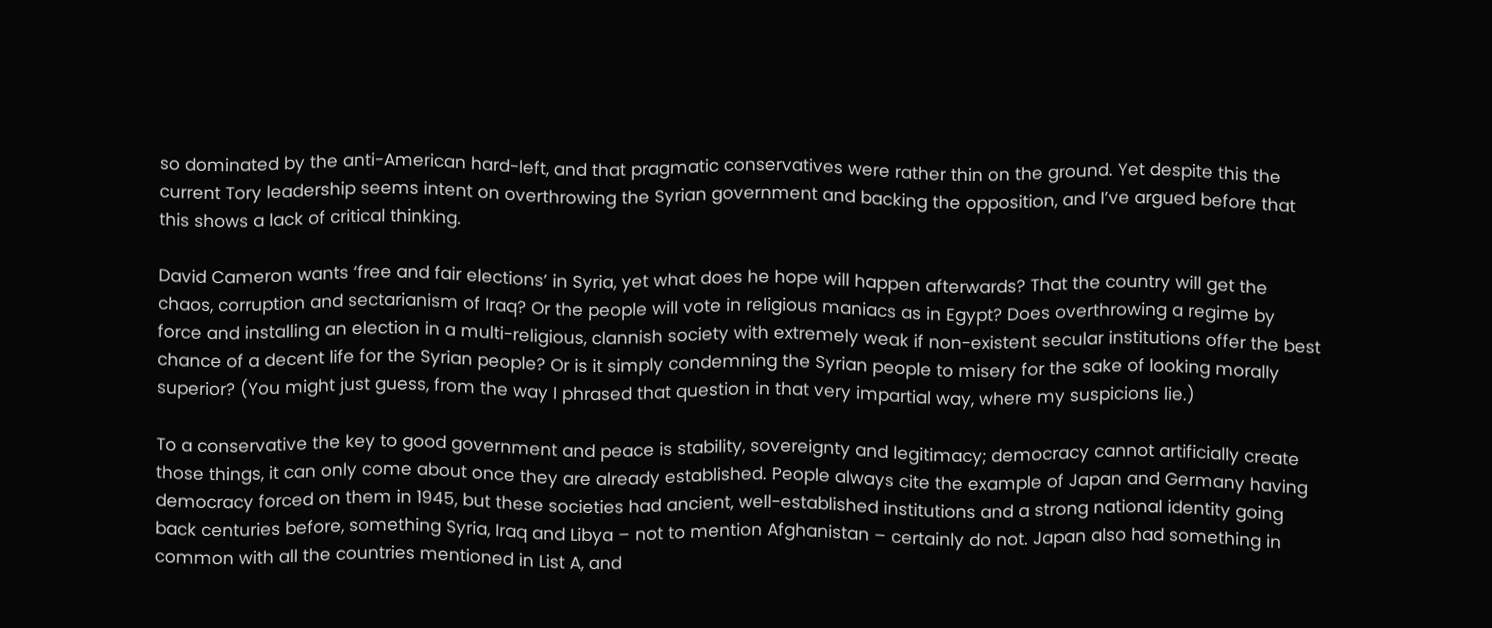so dominated by the anti-American hard-left, and that pragmatic conservatives were rather thin on the ground. Yet despite this the current Tory leadership seems intent on overthrowing the Syrian government and backing the opposition, and I’ve argued before that this shows a lack of critical thinking.

David Cameron wants ‘free and fair elections’ in Syria, yet what does he hope will happen afterwards? That the country will get the chaos, corruption and sectarianism of Iraq? Or the people will vote in religious maniacs as in Egypt? Does overthrowing a regime by force and installing an election in a multi-religious, clannish society with extremely weak if non-existent secular institutions offer the best chance of a decent life for the Syrian people? Or is it simply condemning the Syrian people to misery for the sake of looking morally superior? (You might just guess, from the way I phrased that question in that very impartial way, where my suspicions lie.)

To a conservative the key to good government and peace is stability, sovereignty and legitimacy; democracy cannot artificially create those things, it can only come about once they are already established. People always cite the example of Japan and Germany having democracy forced on them in 1945, but these societies had ancient, well-established institutions and a strong national identity going back centuries before, something Syria, Iraq and Libya – not to mention Afghanistan – certainly do not. Japan also had something in common with all the countries mentioned in List A, and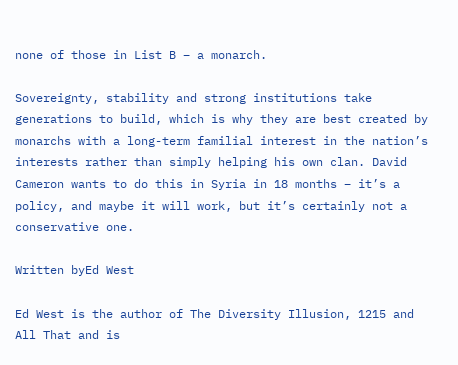none of those in List B – a monarch.

Sovereignty, stability and strong institutions take generations to build, which is why they are best created by monarchs with a long-term familial interest in the nation’s interests rather than simply helping his own clan. David Cameron wants to do this in Syria in 18 months – it’s a policy, and maybe it will work, but it’s certainly not a conservative one.

Written byEd West

Ed West is the author of The Diversity Illusion, 1215 and All That and is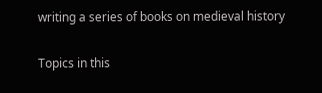writing a series of books on medieval history

Topics in this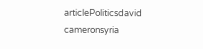articlePoliticsdavid cameronsyria